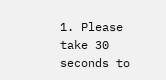1. Please take 30 seconds to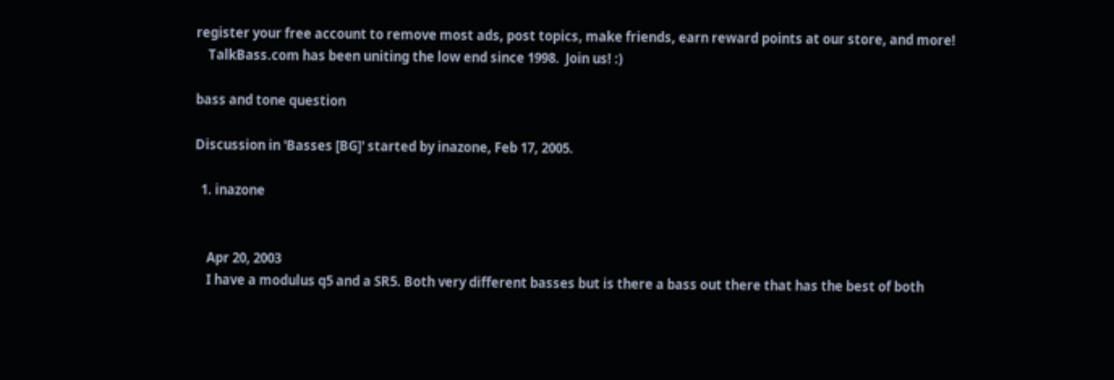register your free account to remove most ads, post topics, make friends, earn reward points at our store, and more!
    TalkBass.com has been uniting the low end since 1998.  Join us! :)

bass and tone question

Discussion in 'Basses [BG]' started by inazone, Feb 17, 2005.

  1. inazone


    Apr 20, 2003
    I have a modulus q5 and a SR5. Both very different basses but is there a bass out there that has the best of both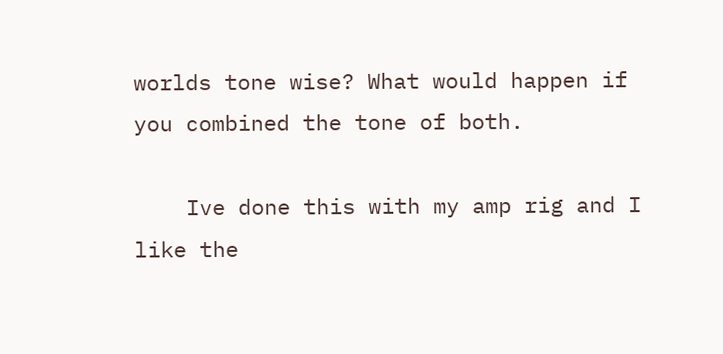worlds tone wise? What would happen if you combined the tone of both.

    Ive done this with my amp rig and I like the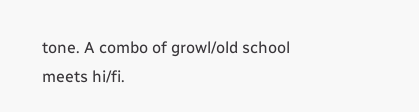tone. A combo of growl/old school meets hi/fi.